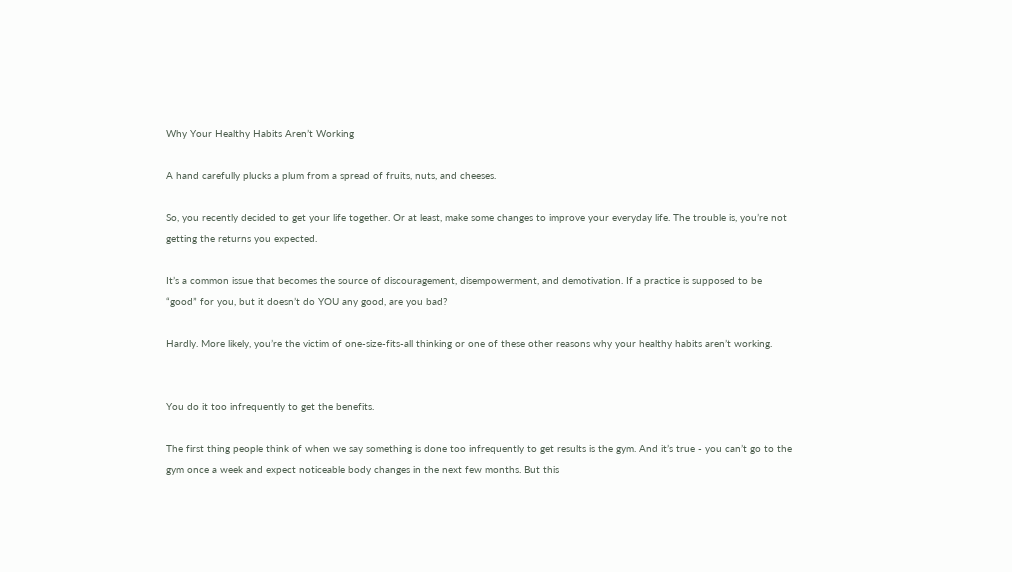Why Your Healthy Habits Aren’t Working

A hand carefully plucks a plum from a spread of fruits, nuts, and cheeses.

So, you recently decided to get your life together. Or at least, make some changes to improve your everyday life. The trouble is, you’re not getting the returns you expected.

It’s a common issue that becomes the source of discouragement, disempowerment, and demotivation. If a practice is supposed to be “good” for you, but it doesn’t do YOU any good, are you bad?

Hardly. More likely, you’re the victim of one-size-fits-all thinking or one of these other reasons why your healthy habits aren’t working.


You do it too infrequently to get the benefits.

The first thing people think of when we say something is done too infrequently to get results is the gym. And it’s true - you can’t go to the gym once a week and expect noticeable body changes in the next few months. But this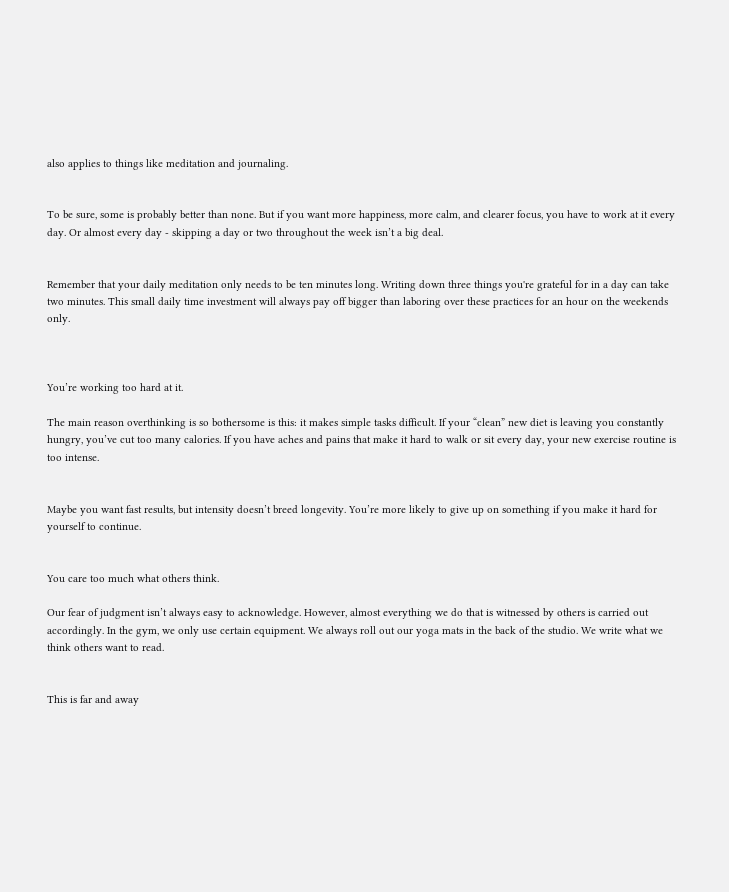also applies to things like meditation and journaling.


To be sure, some is probably better than none. But if you want more happiness, more calm, and clearer focus, you have to work at it every day. Or almost every day - skipping a day or two throughout the week isn’t a big deal.


Remember that your daily meditation only needs to be ten minutes long. Writing down three things you're grateful for in a day can take two minutes. This small daily time investment will always pay off bigger than laboring over these practices for an hour on the weekends only.



You’re working too hard at it.

The main reason overthinking is so bothersome is this: it makes simple tasks difficult. If your “clean” new diet is leaving you constantly hungry, you’ve cut too many calories. If you have aches and pains that make it hard to walk or sit every day, your new exercise routine is too intense.


Maybe you want fast results, but intensity doesn’t breed longevity. You’re more likely to give up on something if you make it hard for yourself to continue.


You care too much what others think.

Our fear of judgment isn’t always easy to acknowledge. However, almost everything we do that is witnessed by others is carried out accordingly. In the gym, we only use certain equipment. We always roll out our yoga mats in the back of the studio. We write what we think others want to read.


This is far and away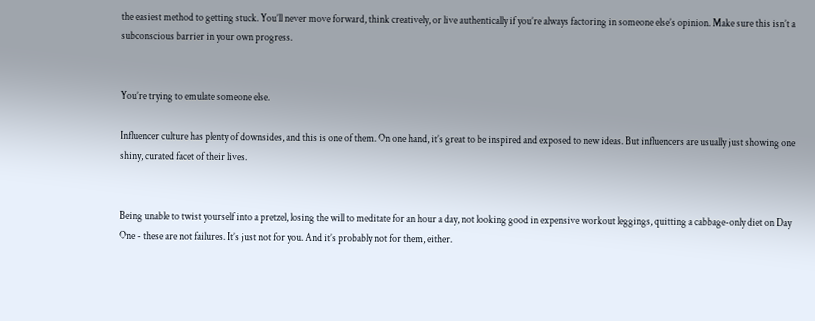the easiest method to getting stuck. You’ll never move forward, think creatively, or live authentically if you’re always factoring in someone else’s opinion. Make sure this isn’t a subconscious barrier in your own progress.


You’re trying to emulate someone else.

Influencer culture has plenty of downsides, and this is one of them. On one hand, it’s great to be inspired and exposed to new ideas. But influencers are usually just showing one shiny, curated facet of their lives.


Being unable to twist yourself into a pretzel, losing the will to meditate for an hour a day, not looking good in expensive workout leggings, quitting a cabbage-only diet on Day One - these are not failures. It’s just not for you. And it’s probably not for them, either.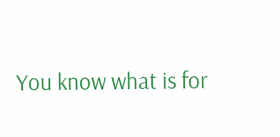You know what is for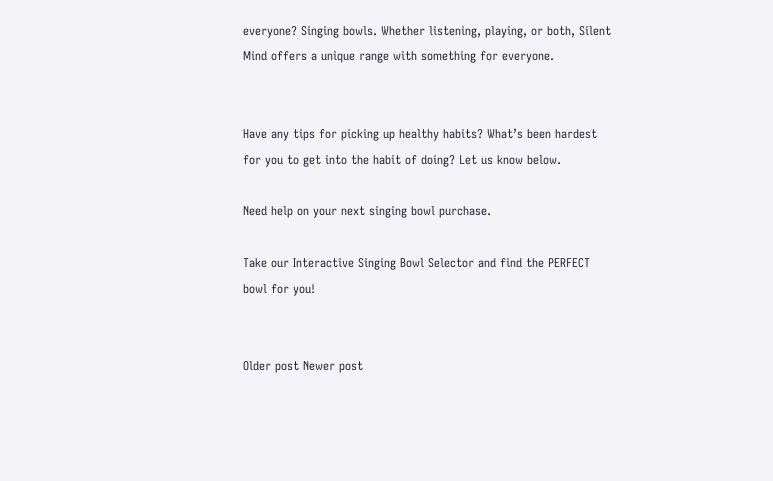everyone? Singing bowls. Whether listening, playing, or both, Silent Mind offers a unique range with something for everyone.


Have any tips for picking up healthy habits? What’s been hardest for you to get into the habit of doing? Let us know below.

Need help on your next singing bowl purchase.

Take our Interactive Singing Bowl Selector and find the PERFECT bowl for you!


Older post Newer post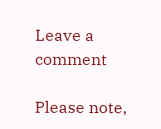Leave a comment

Please note,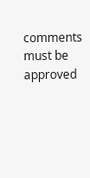comments must be approved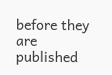before they are published